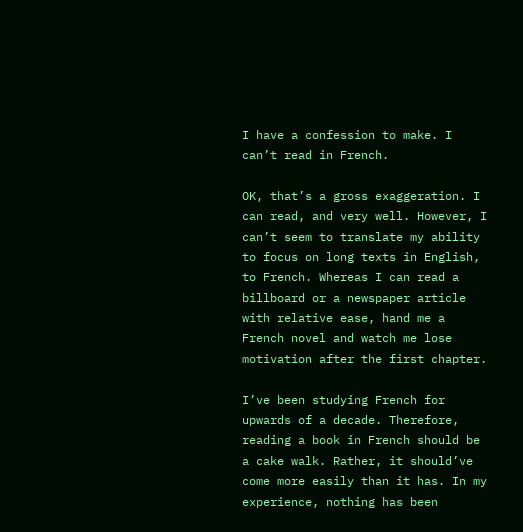I have a confession to make. I can’t read in French.

OK, that’s a gross exaggeration. I can read, and very well. However, I can’t seem to translate my ability to focus on long texts in English, to French. Whereas I can read a billboard or a newspaper article with relative ease, hand me a French novel and watch me lose motivation after the first chapter.

I’ve been studying French for upwards of a decade. Therefore, reading a book in French should be a cake walk. Rather, it should’ve come more easily than it has. In my experience, nothing has been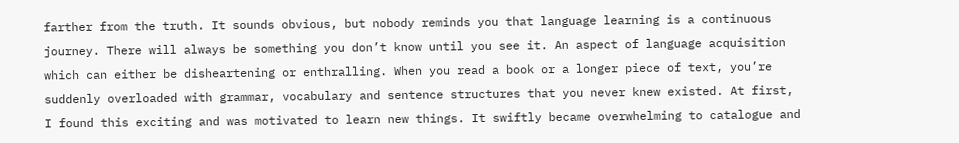farther from the truth. It sounds obvious, but nobody reminds you that language learning is a continuous journey. There will always be something you don’t know until you see it. An aspect of language acquisition which can either be disheartening or enthralling. When you read a book or a longer piece of text, you’re suddenly overloaded with grammar, vocabulary and sentence structures that you never knew existed. At first, I found this exciting and was motivated to learn new things. It swiftly became overwhelming to catalogue and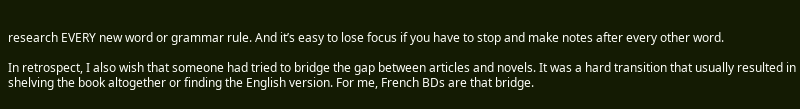research EVERY new word or grammar rule. And it’s easy to lose focus if you have to stop and make notes after every other word.

In retrospect, I also wish that someone had tried to bridge the gap between articles and novels. It was a hard transition that usually resulted in shelving the book altogether or finding the English version. For me, French BDs are that bridge.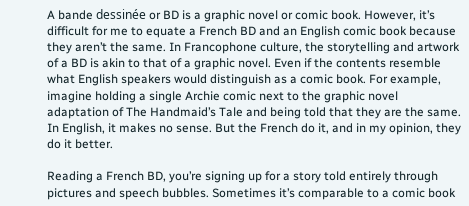A bande dessinée or BD is a graphic novel or comic book. However, it’s difficult for me to equate a French BD and an English comic book because they aren’t the same. In Francophone culture, the storytelling and artwork of a BD is akin to that of a graphic novel. Even if the contents resemble what English speakers would distinguish as a comic book. For example, imagine holding a single Archie comic next to the graphic novel adaptation of The Handmaid’s Tale and being told that they are the same. In English, it makes no sense. But the French do it, and in my opinion, they do it better.

Reading a French BD, you’re signing up for a story told entirely through pictures and speech bubbles. Sometimes it’s comparable to a comic book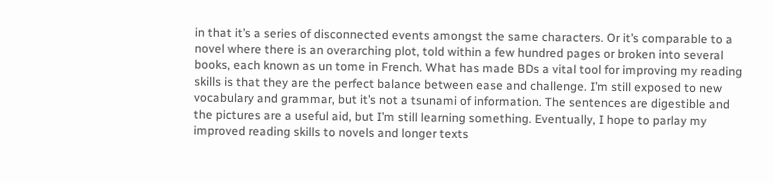in that it’s a series of disconnected events amongst the same characters. Or it’s comparable to a novel where there is an overarching plot, told within a few hundred pages or broken into several books, each known as un tome in French. What has made BDs a vital tool for improving my reading skills is that they are the perfect balance between ease and challenge. I’m still exposed to new vocabulary and grammar, but it’s not a tsunami of information. The sentences are digestible and the pictures are a useful aid, but I’m still learning something. Eventually, I hope to parlay my improved reading skills to novels and longer texts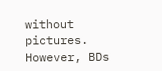without pictures. However, BDs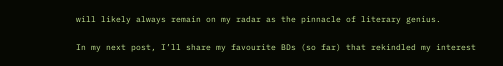will likely always remain on my radar as the pinnacle of literary genius.

In my next post, I’ll share my favourite BDs (so far) that rekindled my interest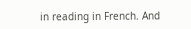in reading in French. And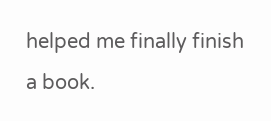helped me finally finish a book.